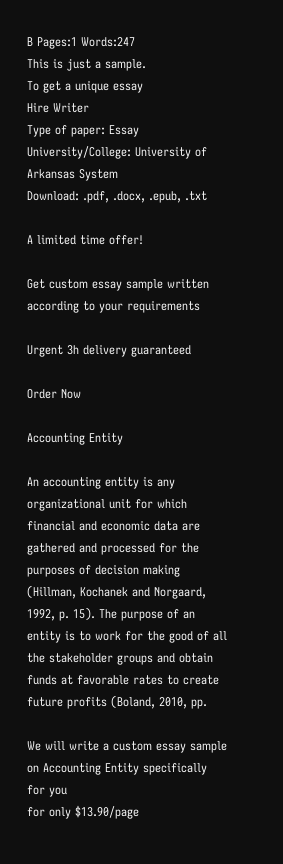B Pages:1 Words:247
This is just a sample.
To get a unique essay
Hire Writer
Type of paper: Essay
University/College: University of Arkansas System
Download: .pdf, .docx, .epub, .txt

A limited time offer!

Get custom essay sample written according to your requirements

Urgent 3h delivery guaranteed

Order Now

Accounting Entity

An accounting entity is any organizational unit for which financial and economic data are gathered and processed for the purposes of decision making (Hillman, Kochanek and Norgaard, 1992, p. 15). The purpose of an entity is to work for the good of all the stakeholder groups and obtain funds at favorable rates to create future profits (Boland, 2010, pp.

We will write a custom essay sample on Accounting Entity specifically for you
for only $13.90/page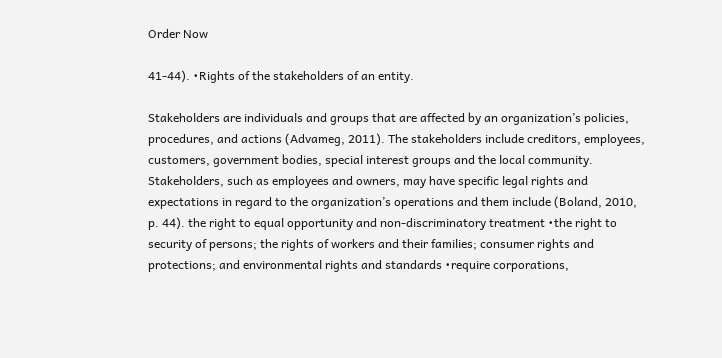Order Now

41-44). •Rights of the stakeholders of an entity.

Stakeholders are individuals and groups that are affected by an organization’s policies, procedures, and actions (Advameg, 2011). The stakeholders include creditors, employees, customers, government bodies, special interest groups and the local community. Stakeholders, such as employees and owners, may have specific legal rights and expectations in regard to the organization’s operations and them include (Boland, 2010, p. 44). the right to equal opportunity and non-discriminatory treatment •the right to security of persons; the rights of workers and their families; consumer rights and protections; and environmental rights and standards •require corporations,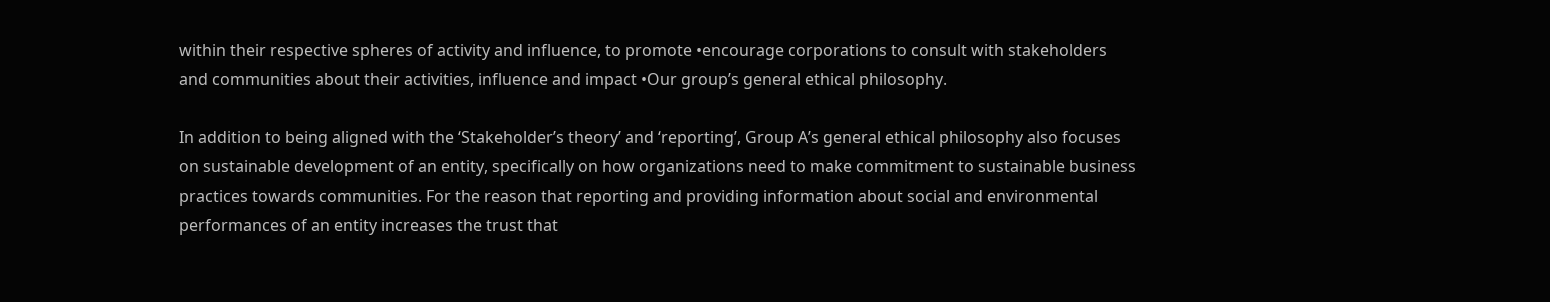within their respective spheres of activity and influence, to promote •encourage corporations to consult with stakeholders and communities about their activities, influence and impact •Our group’s general ethical philosophy.

In addition to being aligned with the ‘Stakeholder’s theory’ and ‘reporting’, Group A’s general ethical philosophy also focuses on sustainable development of an entity, specifically on how organizations need to make commitment to sustainable business practices towards communities. For the reason that reporting and providing information about social and environmental performances of an entity increases the trust that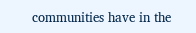communities have in the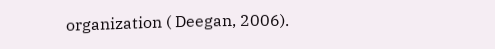organization ( Deegan, 2006).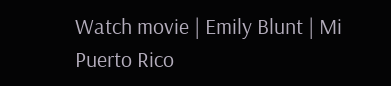Watch movie | Emily Blunt | Mi Puerto Rico